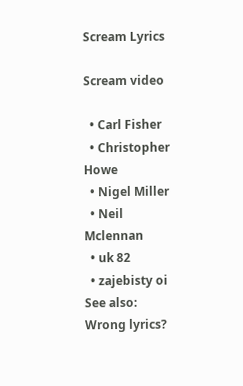Scream Lyrics

Scream video

  • Carl Fisher
  • Christopher Howe
  • Nigel Miller
  • Neil Mclennan
  • uk 82
  • zajebisty oi
See also:
Wrong lyrics?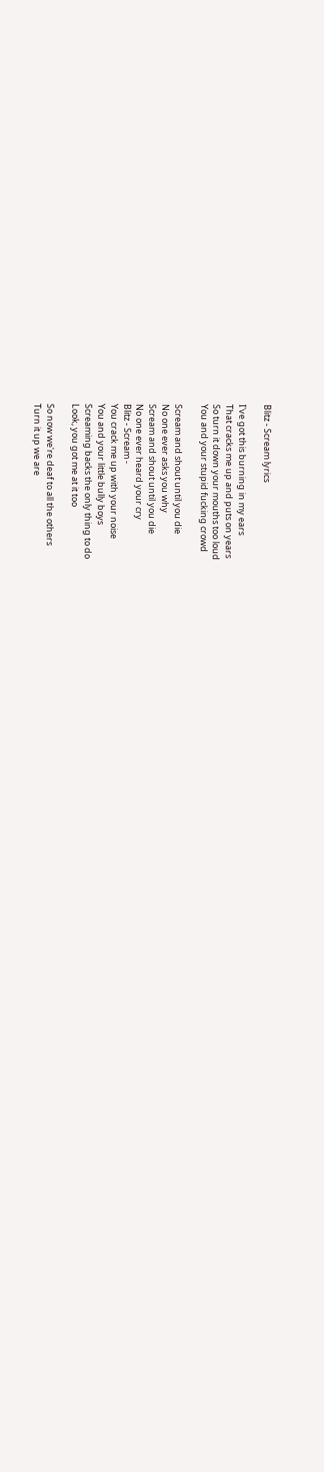Blitz - Scream lyrics

I've got this burning in my ears
That cracks me up and puts on years
So turn it down your mouths too loud
You and your stupid fucking crowd

Scream and shout until you die
No one ever asks you why
Scream and shout until you die
No one ever heard your cry
Blitz - Scream -
You crack me up with your noise
You and your little bully boys
Screaming backs the only thing to do
Look, you got me at it too

So now we're deaf to all the others
Turn it up we are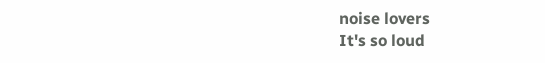noise lovers
It's so loud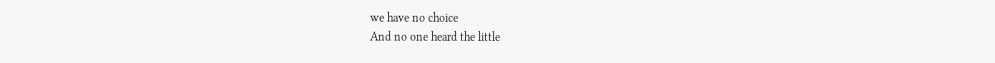we have no choice
And no one heard the little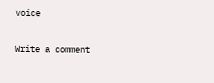voice

Write a comment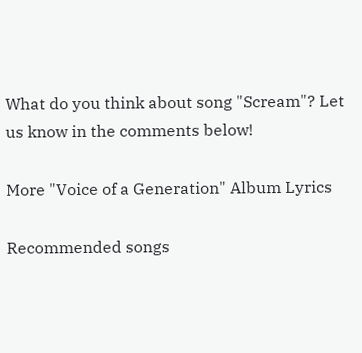What do you think about song "Scream"? Let us know in the comments below!

More "Voice of a Generation" Album Lyrics

Recommended songs